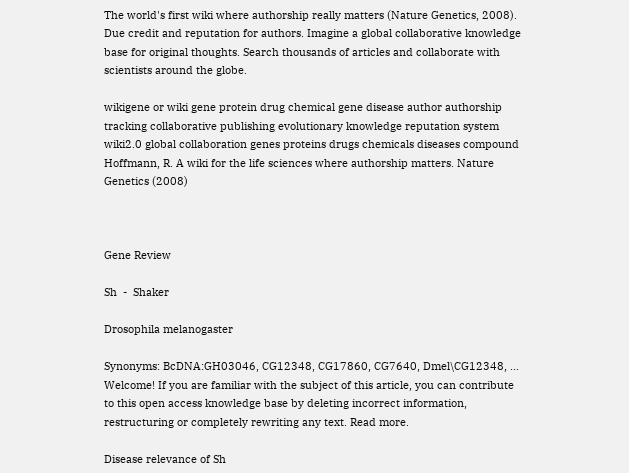The world's first wiki where authorship really matters (Nature Genetics, 2008). Due credit and reputation for authors. Imagine a global collaborative knowledge base for original thoughts. Search thousands of articles and collaborate with scientists around the globe.

wikigene or wiki gene protein drug chemical gene disease author authorship tracking collaborative publishing evolutionary knowledge reputation system wiki2.0 global collaboration genes proteins drugs chemicals diseases compound
Hoffmann, R. A wiki for the life sciences where authorship matters. Nature Genetics (2008)



Gene Review

Sh  -  Shaker

Drosophila melanogaster

Synonyms: BcDNA:GH03046, CG12348, CG17860, CG7640, Dmel\CG12348, ...
Welcome! If you are familiar with the subject of this article, you can contribute to this open access knowledge base by deleting incorrect information, restructuring or completely rewriting any text. Read more.

Disease relevance of Sh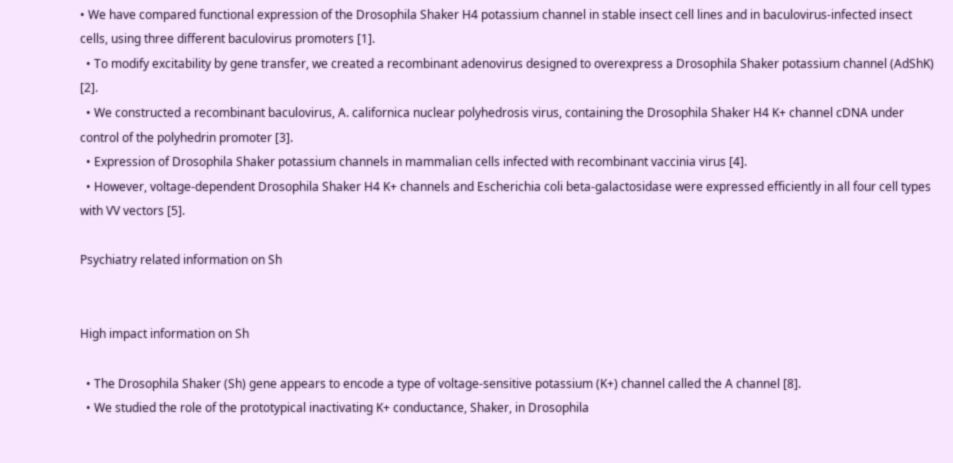• We have compared functional expression of the Drosophila Shaker H4 potassium channel in stable insect cell lines and in baculovirus-infected insect cells, using three different baculovirus promoters [1].
  • To modify excitability by gene transfer, we created a recombinant adenovirus designed to overexpress a Drosophila Shaker potassium channel (AdShK) [2].
  • We constructed a recombinant baculovirus, A. californica nuclear polyhedrosis virus, containing the Drosophila Shaker H4 K+ channel cDNA under control of the polyhedrin promoter [3].
  • Expression of Drosophila Shaker potassium channels in mammalian cells infected with recombinant vaccinia virus [4].
  • However, voltage-dependent Drosophila Shaker H4 K+ channels and Escherichia coli beta-galactosidase were expressed efficiently in all four cell types with VV vectors [5].

Psychiatry related information on Sh


High impact information on Sh

  • The Drosophila Shaker (Sh) gene appears to encode a type of voltage-sensitive potassium (K+) channel called the A channel [8].
  • We studied the role of the prototypical inactivating K+ conductance, Shaker, in Drosophila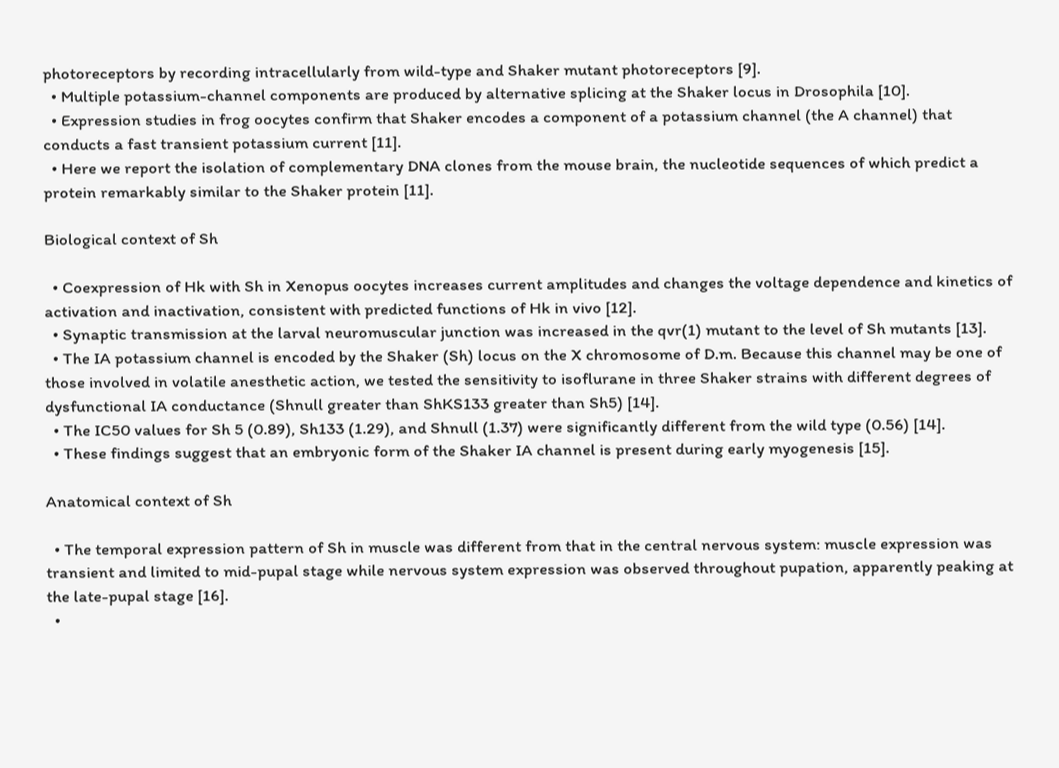photoreceptors by recording intracellularly from wild-type and Shaker mutant photoreceptors [9].
  • Multiple potassium-channel components are produced by alternative splicing at the Shaker locus in Drosophila [10].
  • Expression studies in frog oocytes confirm that Shaker encodes a component of a potassium channel (the A channel) that conducts a fast transient potassium current [11].
  • Here we report the isolation of complementary DNA clones from the mouse brain, the nucleotide sequences of which predict a protein remarkably similar to the Shaker protein [11].

Biological context of Sh

  • Coexpression of Hk with Sh in Xenopus oocytes increases current amplitudes and changes the voltage dependence and kinetics of activation and inactivation, consistent with predicted functions of Hk in vivo [12].
  • Synaptic transmission at the larval neuromuscular junction was increased in the qvr(1) mutant to the level of Sh mutants [13].
  • The IA potassium channel is encoded by the Shaker (Sh) locus on the X chromosome of D.m. Because this channel may be one of those involved in volatile anesthetic action, we tested the sensitivity to isoflurane in three Shaker strains with different degrees of dysfunctional IA conductance (Shnull greater than ShKS133 greater than Sh5) [14].
  • The IC50 values for Sh 5 (0.89), Sh133 (1.29), and Shnull (1.37) were significantly different from the wild type (0.56) [14].
  • These findings suggest that an embryonic form of the Shaker IA channel is present during early myogenesis [15].

Anatomical context of Sh

  • The temporal expression pattern of Sh in muscle was different from that in the central nervous system: muscle expression was transient and limited to mid-pupal stage while nervous system expression was observed throughout pupation, apparently peaking at the late-pupal stage [16].
  •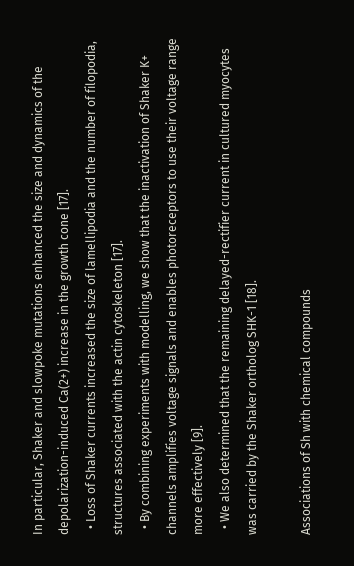In particular, Shaker and slowpoke mutations enhanced the size and dynamics of the depolarization-induced Ca(2+) increase in the growth cone [17].
  • Loss of Shaker currents increased the size of lamellipodia and the number of filopodia, structures associated with the actin cytoskeleton [17].
  • By combining experiments with modelling, we show that the inactivation of Shaker K+ channels amplifies voltage signals and enables photoreceptors to use their voltage range more effectively [9].
  • We also determined that the remaining delayed-rectifier current in cultured myocytes was carried by the Shaker ortholog SHK-1 [18].

Associations of Sh with chemical compounds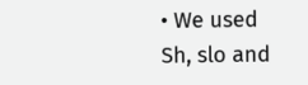• We used Sh, slo and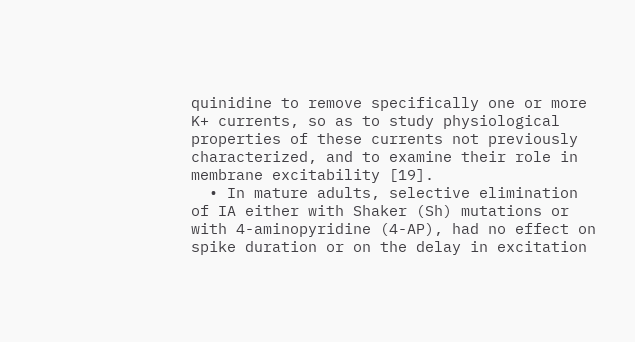quinidine to remove specifically one or more K+ currents, so as to study physiological properties of these currents not previously characterized, and to examine their role in membrane excitability [19].
  • In mature adults, selective elimination of IA either with Shaker (Sh) mutations or with 4-aminopyridine (4-AP), had no effect on spike duration or on the delay in excitation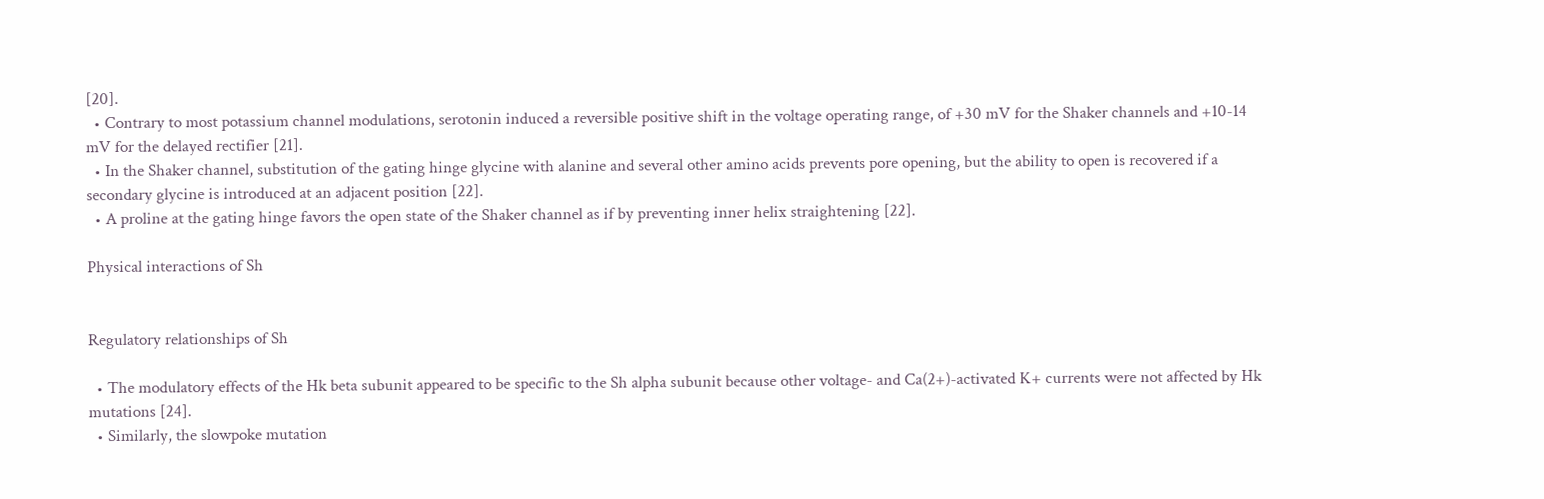[20].
  • Contrary to most potassium channel modulations, serotonin induced a reversible positive shift in the voltage operating range, of +30 mV for the Shaker channels and +10-14 mV for the delayed rectifier [21].
  • In the Shaker channel, substitution of the gating hinge glycine with alanine and several other amino acids prevents pore opening, but the ability to open is recovered if a secondary glycine is introduced at an adjacent position [22].
  • A proline at the gating hinge favors the open state of the Shaker channel as if by preventing inner helix straightening [22].

Physical interactions of Sh


Regulatory relationships of Sh

  • The modulatory effects of the Hk beta subunit appeared to be specific to the Sh alpha subunit because other voltage- and Ca(2+)-activated K+ currents were not affected by Hk mutations [24].
  • Similarly, the slowpoke mutation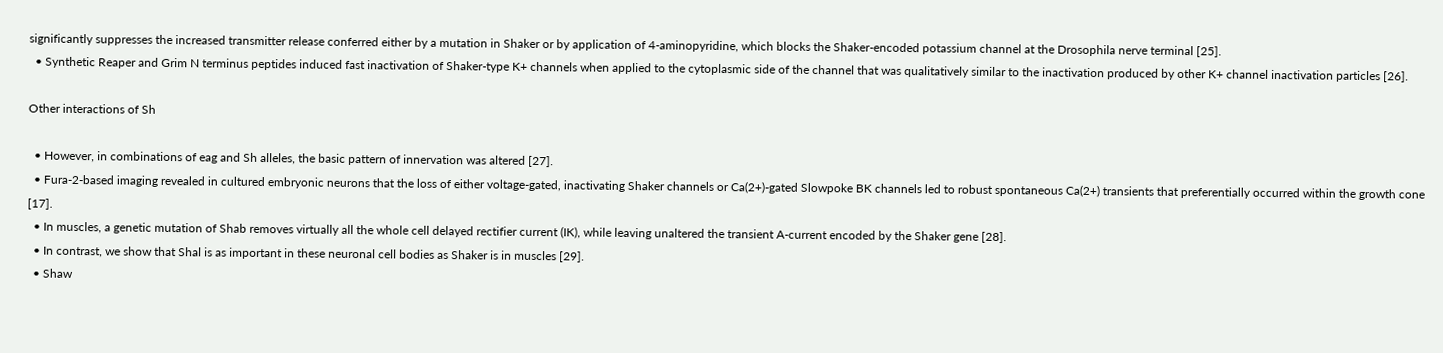significantly suppresses the increased transmitter release conferred either by a mutation in Shaker or by application of 4-aminopyridine, which blocks the Shaker-encoded potassium channel at the Drosophila nerve terminal [25].
  • Synthetic Reaper and Grim N terminus peptides induced fast inactivation of Shaker-type K+ channels when applied to the cytoplasmic side of the channel that was qualitatively similar to the inactivation produced by other K+ channel inactivation particles [26].

Other interactions of Sh

  • However, in combinations of eag and Sh alleles, the basic pattern of innervation was altered [27].
  • Fura-2-based imaging revealed in cultured embryonic neurons that the loss of either voltage-gated, inactivating Shaker channels or Ca(2+)-gated Slowpoke BK channels led to robust spontaneous Ca(2+) transients that preferentially occurred within the growth cone [17].
  • In muscles, a genetic mutation of Shab removes virtually all the whole cell delayed rectifier current (IK), while leaving unaltered the transient A-current encoded by the Shaker gene [28].
  • In contrast, we show that Shal is as important in these neuronal cell bodies as Shaker is in muscles [29].
  • Shaw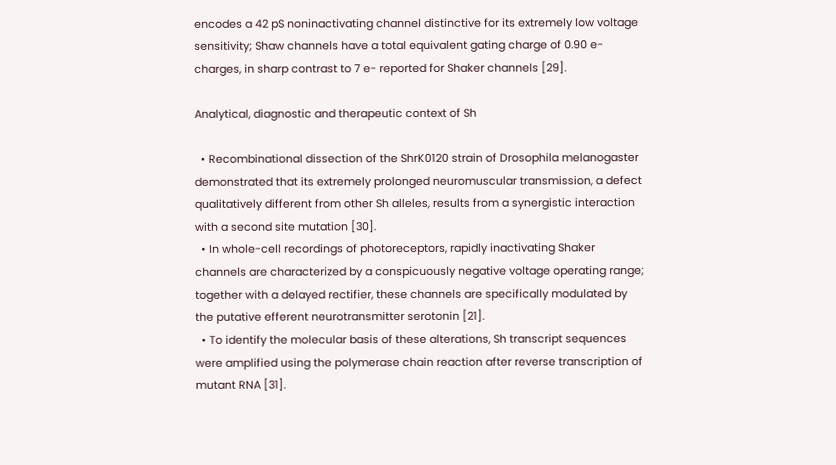encodes a 42 pS noninactivating channel distinctive for its extremely low voltage sensitivity; Shaw channels have a total equivalent gating charge of 0.90 e- charges, in sharp contrast to 7 e- reported for Shaker channels [29].

Analytical, diagnostic and therapeutic context of Sh

  • Recombinational dissection of the ShrK0120 strain of Drosophila melanogaster demonstrated that its extremely prolonged neuromuscular transmission, a defect qualitatively different from other Sh alleles, results from a synergistic interaction with a second site mutation [30].
  • In whole-cell recordings of photoreceptors, rapidly inactivating Shaker channels are characterized by a conspicuously negative voltage operating range; together with a delayed rectifier, these channels are specifically modulated by the putative efferent neurotransmitter serotonin [21].
  • To identify the molecular basis of these alterations, Sh transcript sequences were amplified using the polymerase chain reaction after reverse transcription of mutant RNA [31].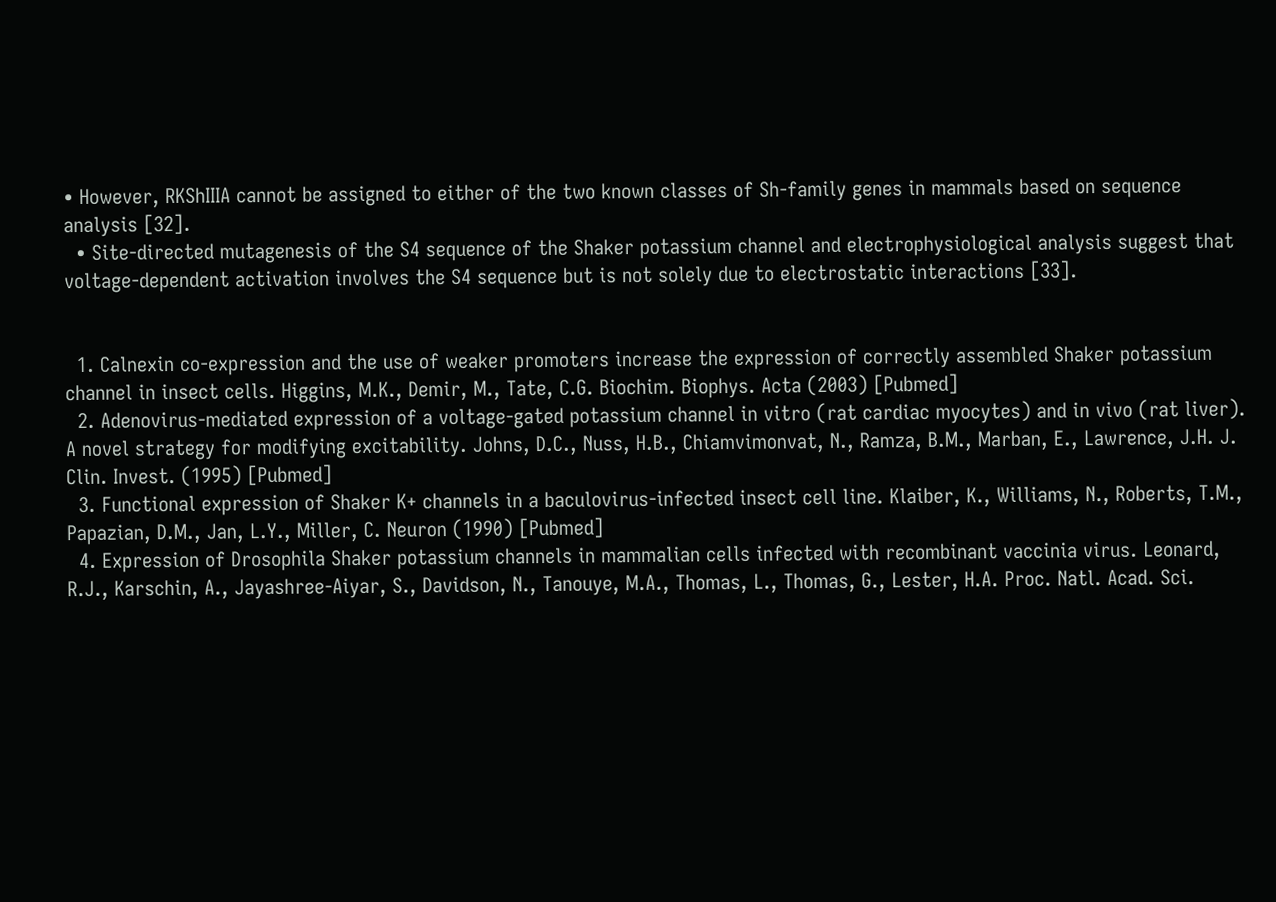• However, RKShIIIA cannot be assigned to either of the two known classes of Sh-family genes in mammals based on sequence analysis [32].
  • Site-directed mutagenesis of the S4 sequence of the Shaker potassium channel and electrophysiological analysis suggest that voltage-dependent activation involves the S4 sequence but is not solely due to electrostatic interactions [33].


  1. Calnexin co-expression and the use of weaker promoters increase the expression of correctly assembled Shaker potassium channel in insect cells. Higgins, M.K., Demir, M., Tate, C.G. Biochim. Biophys. Acta (2003) [Pubmed]
  2. Adenovirus-mediated expression of a voltage-gated potassium channel in vitro (rat cardiac myocytes) and in vivo (rat liver). A novel strategy for modifying excitability. Johns, D.C., Nuss, H.B., Chiamvimonvat, N., Ramza, B.M., Marban, E., Lawrence, J.H. J. Clin. Invest. (1995) [Pubmed]
  3. Functional expression of Shaker K+ channels in a baculovirus-infected insect cell line. Klaiber, K., Williams, N., Roberts, T.M., Papazian, D.M., Jan, L.Y., Miller, C. Neuron (1990) [Pubmed]
  4. Expression of Drosophila Shaker potassium channels in mammalian cells infected with recombinant vaccinia virus. Leonard, R.J., Karschin, A., Jayashree-Aiyar, S., Davidson, N., Tanouye, M.A., Thomas, L., Thomas, G., Lester, H.A. Proc. Natl. Acad. Sci.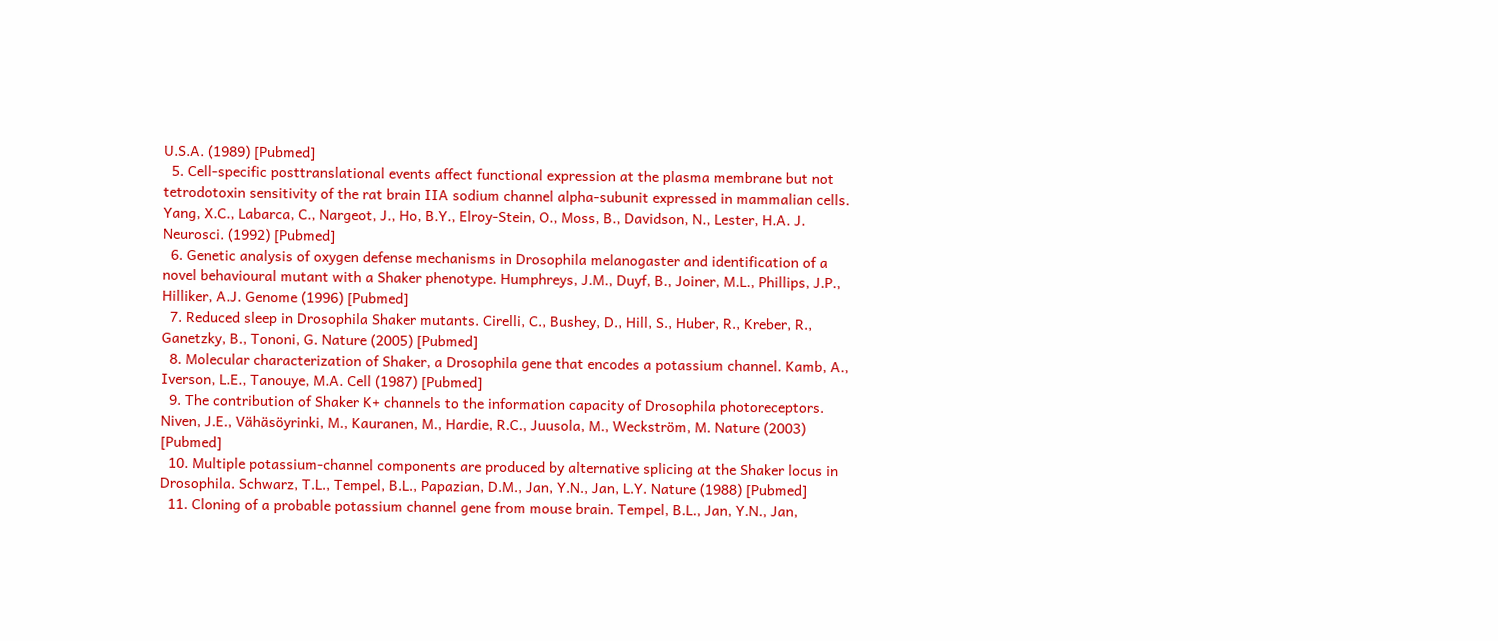U.S.A. (1989) [Pubmed]
  5. Cell-specific posttranslational events affect functional expression at the plasma membrane but not tetrodotoxin sensitivity of the rat brain IIA sodium channel alpha-subunit expressed in mammalian cells. Yang, X.C., Labarca, C., Nargeot, J., Ho, B.Y., Elroy-Stein, O., Moss, B., Davidson, N., Lester, H.A. J. Neurosci. (1992) [Pubmed]
  6. Genetic analysis of oxygen defense mechanisms in Drosophila melanogaster and identification of a novel behavioural mutant with a Shaker phenotype. Humphreys, J.M., Duyf, B., Joiner, M.L., Phillips, J.P., Hilliker, A.J. Genome (1996) [Pubmed]
  7. Reduced sleep in Drosophila Shaker mutants. Cirelli, C., Bushey, D., Hill, S., Huber, R., Kreber, R., Ganetzky, B., Tononi, G. Nature (2005) [Pubmed]
  8. Molecular characterization of Shaker, a Drosophila gene that encodes a potassium channel. Kamb, A., Iverson, L.E., Tanouye, M.A. Cell (1987) [Pubmed]
  9. The contribution of Shaker K+ channels to the information capacity of Drosophila photoreceptors. Niven, J.E., Vähäsöyrinki, M., Kauranen, M., Hardie, R.C., Juusola, M., Weckström, M. Nature (2003) [Pubmed]
  10. Multiple potassium-channel components are produced by alternative splicing at the Shaker locus in Drosophila. Schwarz, T.L., Tempel, B.L., Papazian, D.M., Jan, Y.N., Jan, L.Y. Nature (1988) [Pubmed]
  11. Cloning of a probable potassium channel gene from mouse brain. Tempel, B.L., Jan, Y.N., Jan,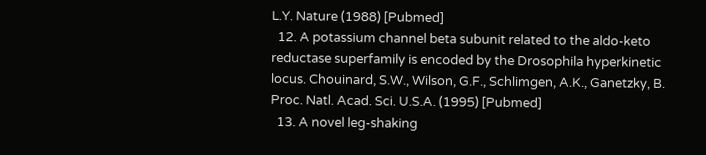L.Y. Nature (1988) [Pubmed]
  12. A potassium channel beta subunit related to the aldo-keto reductase superfamily is encoded by the Drosophila hyperkinetic locus. Chouinard, S.W., Wilson, G.F., Schlimgen, A.K., Ganetzky, B. Proc. Natl. Acad. Sci. U.S.A. (1995) [Pubmed]
  13. A novel leg-shaking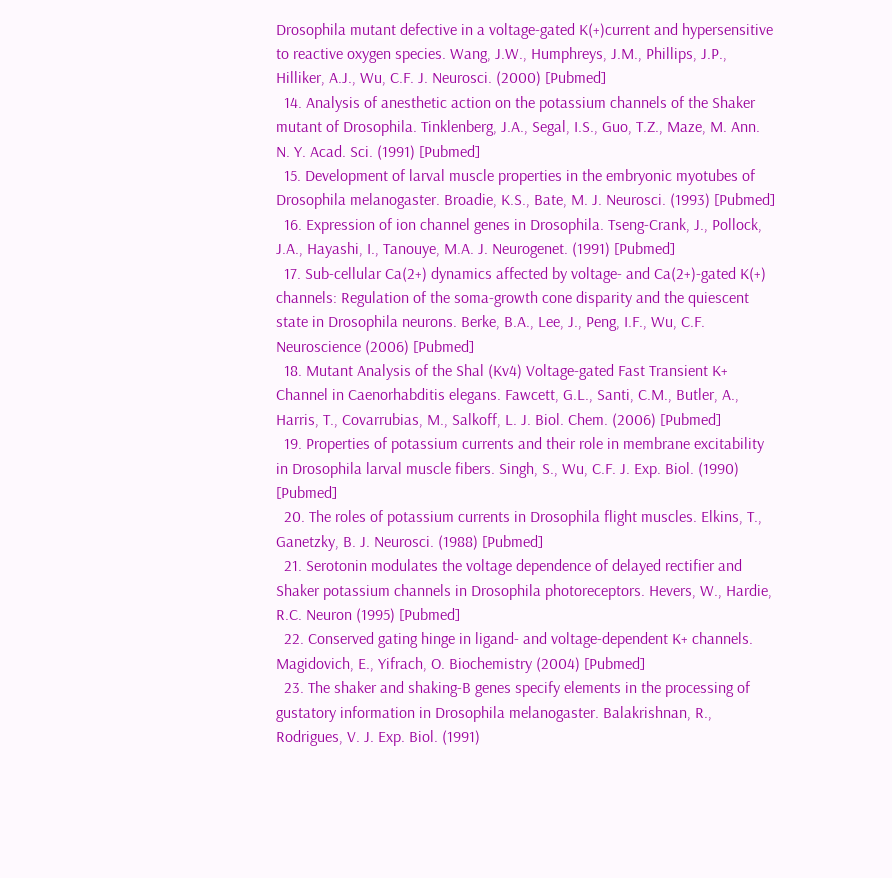Drosophila mutant defective in a voltage-gated K(+)current and hypersensitive to reactive oxygen species. Wang, J.W., Humphreys, J.M., Phillips, J.P., Hilliker, A.J., Wu, C.F. J. Neurosci. (2000) [Pubmed]
  14. Analysis of anesthetic action on the potassium channels of the Shaker mutant of Drosophila. Tinklenberg, J.A., Segal, I.S., Guo, T.Z., Maze, M. Ann. N. Y. Acad. Sci. (1991) [Pubmed]
  15. Development of larval muscle properties in the embryonic myotubes of Drosophila melanogaster. Broadie, K.S., Bate, M. J. Neurosci. (1993) [Pubmed]
  16. Expression of ion channel genes in Drosophila. Tseng-Crank, J., Pollock, J.A., Hayashi, I., Tanouye, M.A. J. Neurogenet. (1991) [Pubmed]
  17. Sub-cellular Ca(2+) dynamics affected by voltage- and Ca(2+)-gated K(+) channels: Regulation of the soma-growth cone disparity and the quiescent state in Drosophila neurons. Berke, B.A., Lee, J., Peng, I.F., Wu, C.F. Neuroscience (2006) [Pubmed]
  18. Mutant Analysis of the Shal (Kv4) Voltage-gated Fast Transient K+ Channel in Caenorhabditis elegans. Fawcett, G.L., Santi, C.M., Butler, A., Harris, T., Covarrubias, M., Salkoff, L. J. Biol. Chem. (2006) [Pubmed]
  19. Properties of potassium currents and their role in membrane excitability in Drosophila larval muscle fibers. Singh, S., Wu, C.F. J. Exp. Biol. (1990) [Pubmed]
  20. The roles of potassium currents in Drosophila flight muscles. Elkins, T., Ganetzky, B. J. Neurosci. (1988) [Pubmed]
  21. Serotonin modulates the voltage dependence of delayed rectifier and Shaker potassium channels in Drosophila photoreceptors. Hevers, W., Hardie, R.C. Neuron (1995) [Pubmed]
  22. Conserved gating hinge in ligand- and voltage-dependent K+ channels. Magidovich, E., Yifrach, O. Biochemistry (2004) [Pubmed]
  23. The shaker and shaking-B genes specify elements in the processing of gustatory information in Drosophila melanogaster. Balakrishnan, R., Rodrigues, V. J. Exp. Biol. (1991)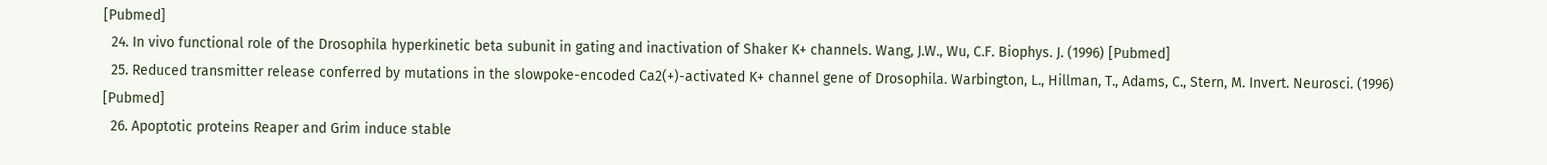[Pubmed]
  24. In vivo functional role of the Drosophila hyperkinetic beta subunit in gating and inactivation of Shaker K+ channels. Wang, J.W., Wu, C.F. Biophys. J. (1996) [Pubmed]
  25. Reduced transmitter release conferred by mutations in the slowpoke-encoded Ca2(+)-activated K+ channel gene of Drosophila. Warbington, L., Hillman, T., Adams, C., Stern, M. Invert. Neurosci. (1996) [Pubmed]
  26. Apoptotic proteins Reaper and Grim induce stable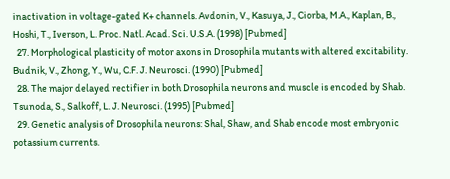inactivation in voltage-gated K+ channels. Avdonin, V., Kasuya, J., Ciorba, M.A., Kaplan, B., Hoshi, T., Iverson, L. Proc. Natl. Acad. Sci. U.S.A. (1998) [Pubmed]
  27. Morphological plasticity of motor axons in Drosophila mutants with altered excitability. Budnik, V., Zhong, Y., Wu, C.F. J. Neurosci. (1990) [Pubmed]
  28. The major delayed rectifier in both Drosophila neurons and muscle is encoded by Shab. Tsunoda, S., Salkoff, L. J. Neurosci. (1995) [Pubmed]
  29. Genetic analysis of Drosophila neurons: Shal, Shaw, and Shab encode most embryonic potassium currents.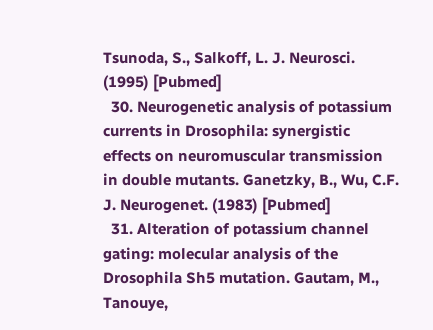Tsunoda, S., Salkoff, L. J. Neurosci. (1995) [Pubmed]
  30. Neurogenetic analysis of potassium currents in Drosophila: synergistic effects on neuromuscular transmission in double mutants. Ganetzky, B., Wu, C.F. J. Neurogenet. (1983) [Pubmed]
  31. Alteration of potassium channel gating: molecular analysis of the Drosophila Sh5 mutation. Gautam, M., Tanouye,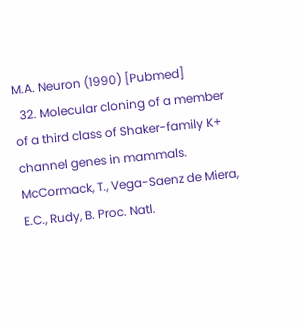M.A. Neuron (1990) [Pubmed]
  32. Molecular cloning of a member of a third class of Shaker-family K+ channel genes in mammals. McCormack, T., Vega-Saenz de Miera, E.C., Rudy, B. Proc. Natl.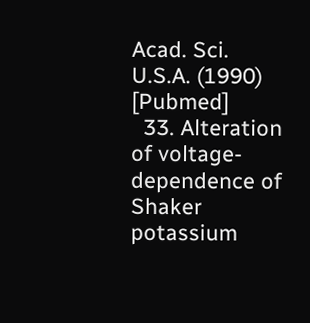Acad. Sci. U.S.A. (1990) [Pubmed]
  33. Alteration of voltage-dependence of Shaker potassium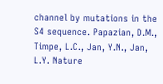channel by mutations in the S4 sequence. Papazian, D.M., Timpe, L.C., Jan, Y.N., Jan, L.Y. Nature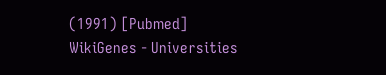(1991) [Pubmed]
WikiGenes - Universities